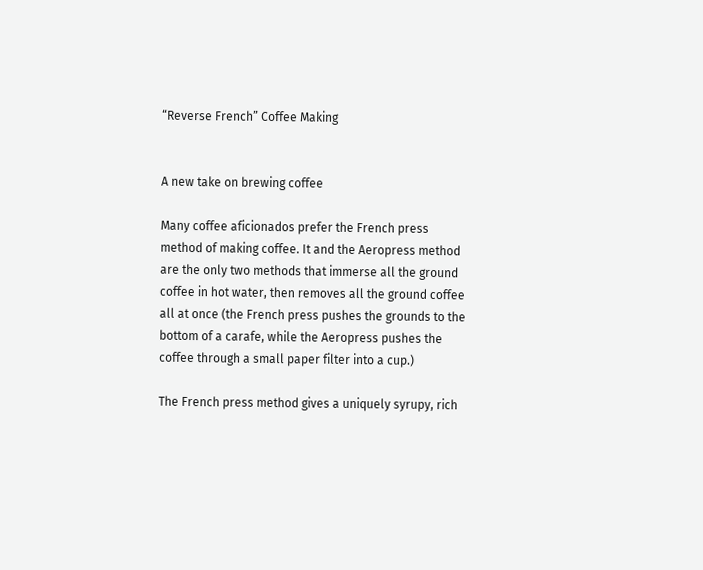“Reverse French” Coffee Making


A new take on brewing coffee

Many coffee aficionados prefer the French press method of making coffee. It and the Aeropress method are the only two methods that immerse all the ground coffee in hot water, then removes all the ground coffee all at once (the French press pushes the grounds to the bottom of a carafe, while the Aeropress pushes the coffee through a small paper filter into a cup.)

The French press method gives a uniquely syrupy, rich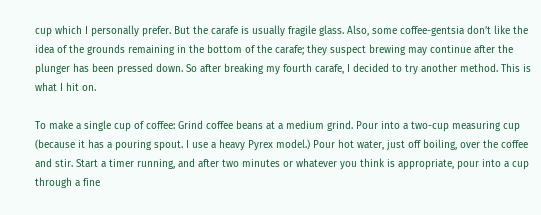cup which I personally prefer. But the carafe is usually fragile glass. Also, some coffee-gentsia don’t like the idea of the grounds remaining in the bottom of the carafe; they suspect brewing may continue after the plunger has been pressed down. So after breaking my fourth carafe, I decided to try another method. This is what I hit on.

To make a single cup of coffee: Grind coffee beans at a medium grind. Pour into a two-cup measuring cup (because it has a pouring spout. I use a heavy Pyrex model.) Pour hot water, just off boiling, over the coffee and stir. Start a timer running, and after two minutes or whatever you think is appropriate, pour into a cup through a fine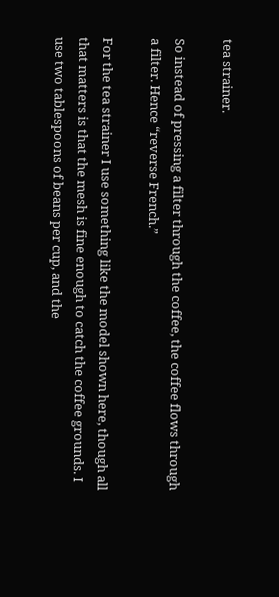tea strainer.

So instead of pressing a filter through the coffee, the coffee flows through a filter. Hence “reverse French.”

For the tea strainer I use something like the model shown here, though all that matters is that the mesh is fine enough to catch the coffee grounds. I use two tablespoons of beans per cup, and the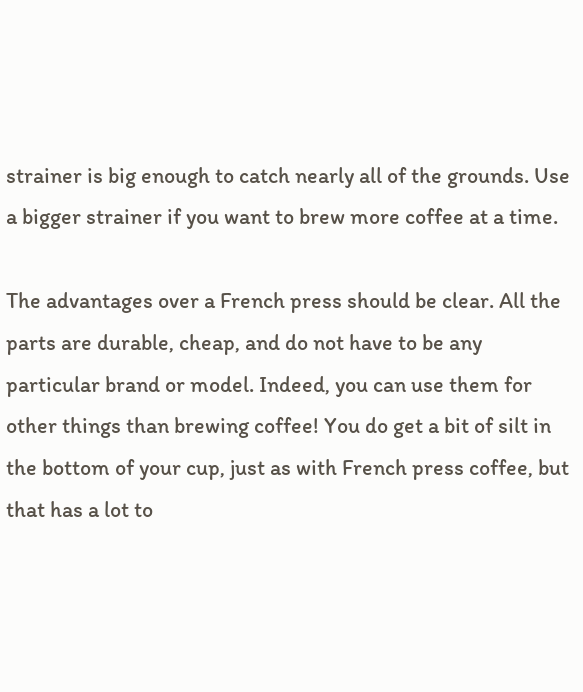strainer is big enough to catch nearly all of the grounds. Use a bigger strainer if you want to brew more coffee at a time.

The advantages over a French press should be clear. All the parts are durable, cheap, and do not have to be any particular brand or model. Indeed, you can use them for other things than brewing coffee! You do get a bit of silt in the bottom of your cup, just as with French press coffee, but that has a lot to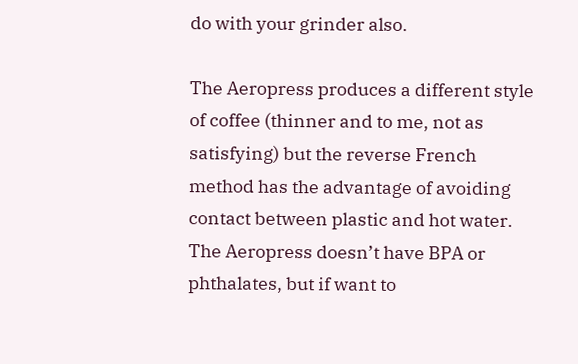do with your grinder also.

The Aeropress produces a different style of coffee (thinner and to me, not as satisfying) but the reverse French method has the advantage of avoiding contact between plastic and hot water. The Aeropress doesn’t have BPA or phthalates, but if want to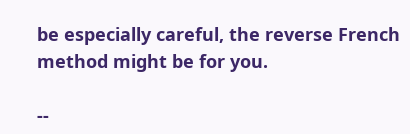be especially careful, the reverse French method might be for you.

--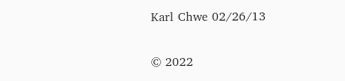Karl Chwe 02/26/13

© 2022